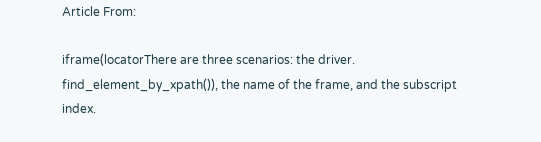Article From:

iframe(locatorThere are three scenarios: the driver. find_element_by_xpath()), the name of the frame, and the subscript index.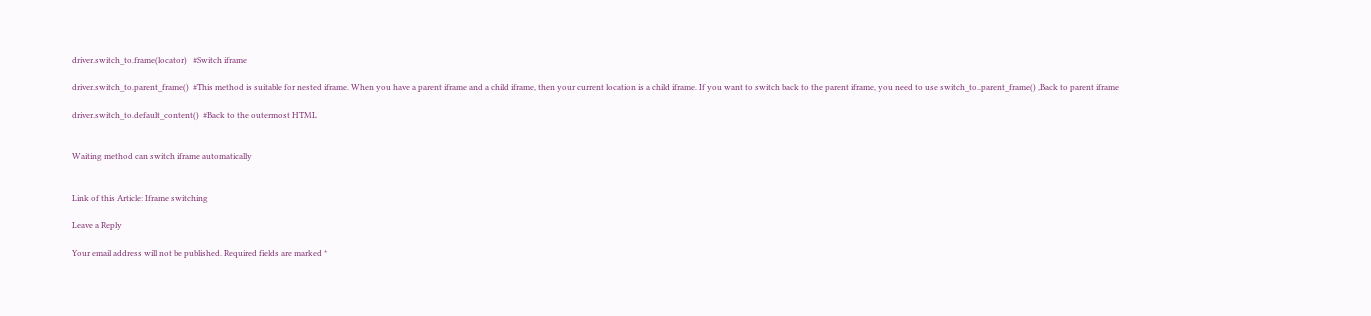driver.switch_to.frame(locator)   #Switch iframe

driver.switch_to.parent_frame()  #This method is suitable for nested iframe. When you have a parent iframe and a child iframe, then your current location is a child iframe. If you want to switch back to the parent iframe, you need to use switch_to..parent_frame() ,Back to parent iframe

driver.switch_to.default_content()  #Back to the outermost HTML


Waiting method can switch iframe automatically


Link of this Article: Iframe switching

Leave a Reply

Your email address will not be published. Required fields are marked *